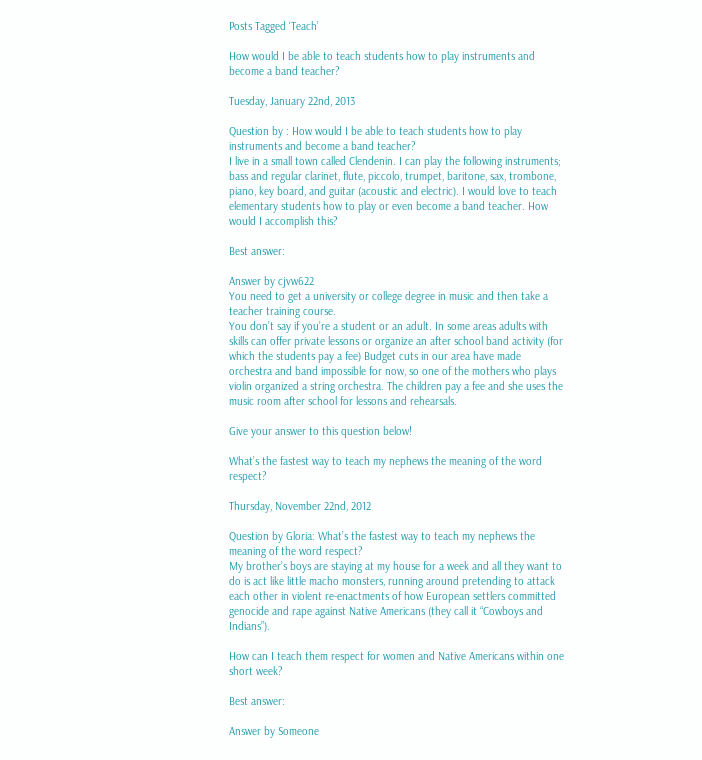Posts Tagged ‘Teach’

How would I be able to teach students how to play instruments and become a band teacher?

Tuesday, January 22nd, 2013

Question by : How would I be able to teach students how to play instruments and become a band teacher?
I live in a small town called Clendenin. I can play the following instruments; bass and regular clarinet, flute, piccolo, trumpet, baritone, sax, trombone, piano, key board, and guitar (acoustic and electric). I would love to teach elementary students how to play or even become a band teacher. How would I accomplish this?

Best answer:

Answer by cjvw622
You need to get a university or college degree in music and then take a teacher training course.
You don’t say if you’re a student or an adult. In some areas adults with skills can offer private lessons or organize an after school band activity (for which the students pay a fee) Budget cuts in our area have made orchestra and band impossible for now, so one of the mothers who plays violin organized a string orchestra. The children pay a fee and she uses the music room after school for lessons and rehearsals.

Give your answer to this question below!

What’s the fastest way to teach my nephews the meaning of the word respect?

Thursday, November 22nd, 2012

Question by Gloria: What’s the fastest way to teach my nephews the meaning of the word respect?
My brother’s boys are staying at my house for a week and all they want to do is act like little macho monsters, running around pretending to attack each other in violent re-enactments of how European settlers committed genocide and rape against Native Americans (they call it “Cowboys and Indians”).

How can I teach them respect for women and Native Americans within one short week?

Best answer:

Answer by Someone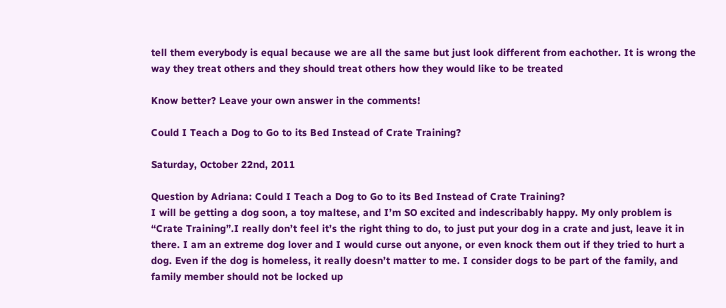tell them everybody is equal because we are all the same but just look different from eachother. It is wrong the way they treat others and they should treat others how they would like to be treated

Know better? Leave your own answer in the comments!

Could I Teach a Dog to Go to its Bed Instead of Crate Training?

Saturday, October 22nd, 2011

Question by Adriana: Could I Teach a Dog to Go to its Bed Instead of Crate Training?
I will be getting a dog soon, a toy maltese, and I’m SO excited and indescribably happy. My only problem is “Crate Training”.I really don’t feel it’s the right thing to do, to just put your dog in a crate and just, leave it in there. I am an extreme dog lover and I would curse out anyone, or even knock them out if they tried to hurt a dog. Even if the dog is homeless, it really doesn’t matter to me. I consider dogs to be part of the family, and family member should not be locked up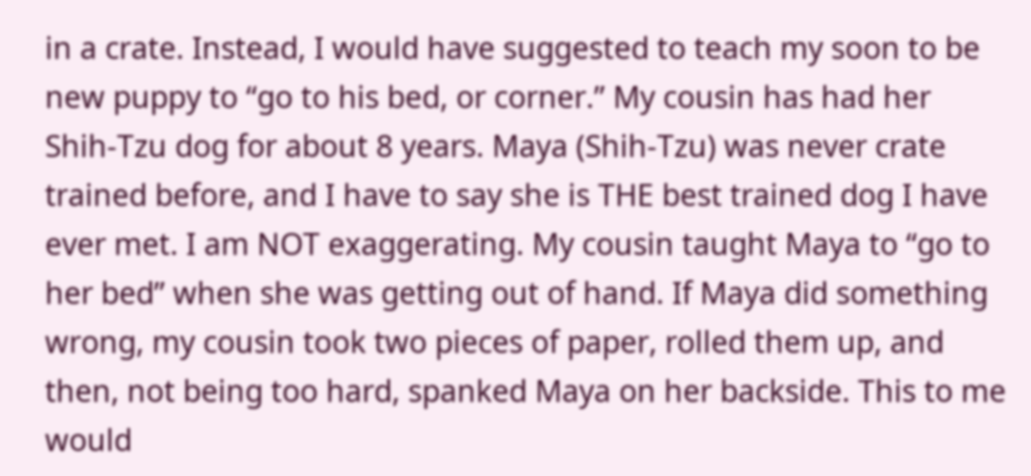in a crate. Instead, I would have suggested to teach my soon to be new puppy to “go to his bed, or corner.” My cousin has had her Shih-Tzu dog for about 8 years. Maya (Shih-Tzu) was never crate trained before, and I have to say she is THE best trained dog I have ever met. I am NOT exaggerating. My cousin taught Maya to “go to her bed” when she was getting out of hand. If Maya did something wrong, my cousin took two pieces of paper, rolled them up, and then, not being too hard, spanked Maya on her backside. This to me would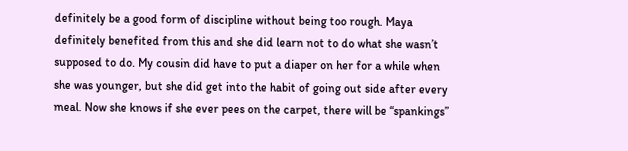definitely be a good form of discipline without being too rough. Maya definitely benefited from this and she did learn not to do what she wasn’t supposed to do. My cousin did have to put a diaper on her for a while when she was younger, but she did get into the habit of going out side after every meal. Now she knows if she ever pees on the carpet, there will be “spankings”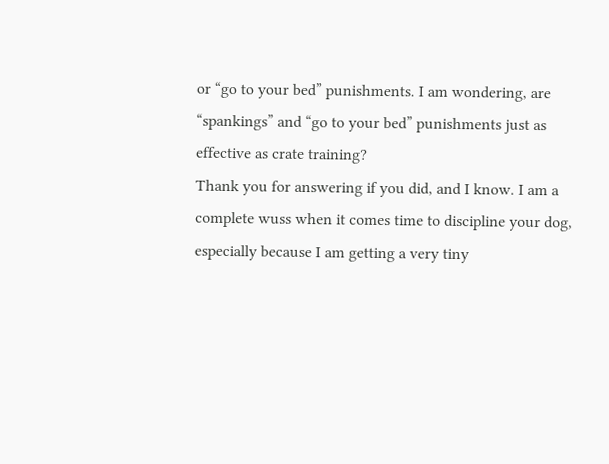or “go to your bed” punishments. I am wondering, are “spankings” and “go to your bed” punishments just as effective as crate training?
Thank you for answering if you did, and I know. I am a complete wuss when it comes time to discipline your dog, especially because I am getting a very tiny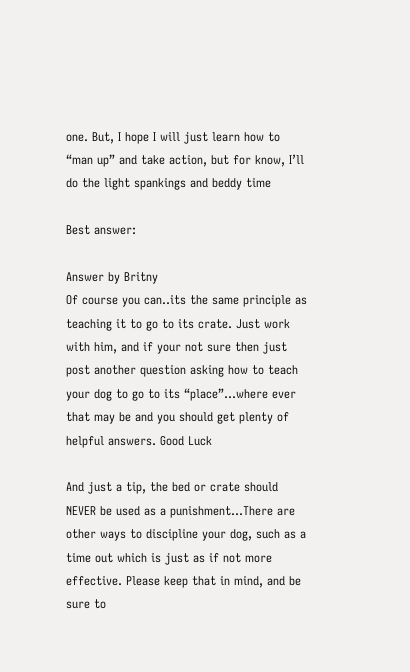one. But, I hope I will just learn how to “man up” and take action, but for know, I’ll do the light spankings and beddy time

Best answer:

Answer by Britny
Of course you can..its the same principle as teaching it to go to its crate. Just work with him, and if your not sure then just post another question asking how to teach your dog to go to its “place”…where ever that may be and you should get plenty of helpful answers. Good Luck

And just a tip, the bed or crate should NEVER be used as a punishment…There are other ways to discipline your dog, such as a time out which is just as if not more effective. Please keep that in mind, and be sure to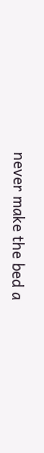never make the bed a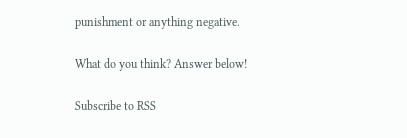punishment or anything negative.

What do you think? Answer below!

Subscribe to RSS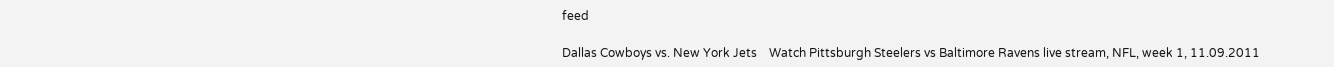feed

Dallas Cowboys vs. New York Jets    Watch Pittsburgh Steelers vs Baltimore Ravens live stream, NFL, week 1, 11.09.2011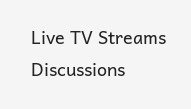Live TV Streams Discussions